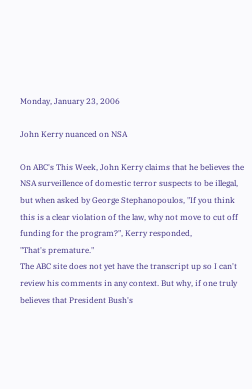Monday, January 23, 2006

John Kerry nuanced on NSA

On ABC's This Week, John Kerry claims that he believes the NSA surveillence of domestic terror suspects to be illegal, but when asked by George Stephanopoulos, "If you think this is a clear violation of the law, why not move to cut off funding for the program?", Kerry responded,
"That's premature."
The ABC site does not yet have the transcript up so I can't review his comments in any context. But why, if one truly believes that President Bush's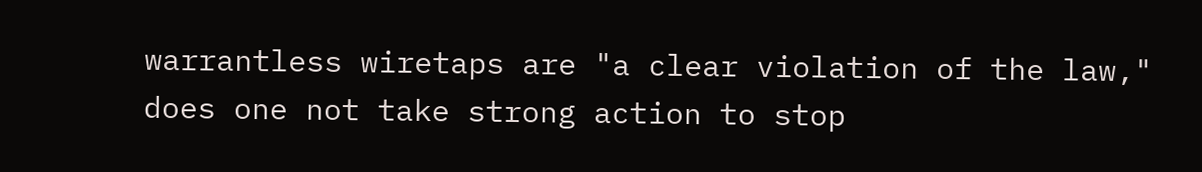warrantless wiretaps are "a clear violation of the law," does one not take strong action to stop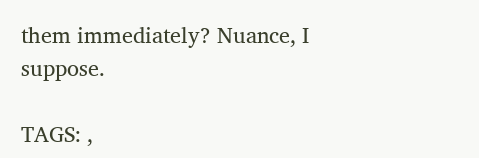them immediately? Nuance, I suppose.

TAGS: ,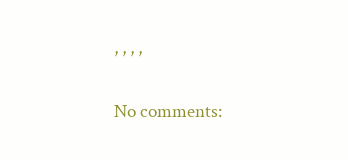, , , ,

No comments: